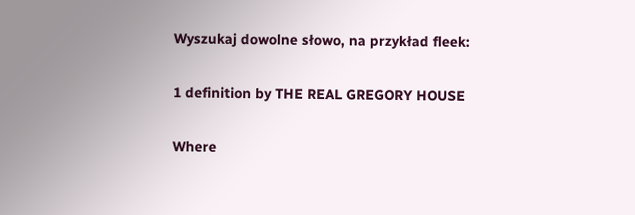Wyszukaj dowolne słowo, na przykład fleek:

1 definition by THE REAL GREGORY HOUSE

Where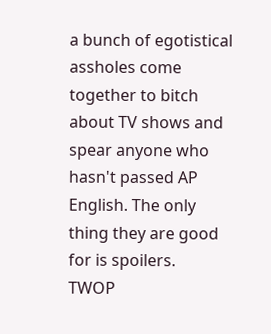a bunch of egotistical assholes come together to bitch about TV shows and spear anyone who hasn't passed AP English. The only thing they are good for is spoilers.
TWOP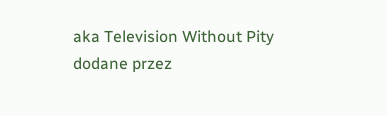aka Television Without Pity
dodane przez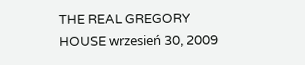THE REAL GREGORY HOUSE wrzesień 30, 2009